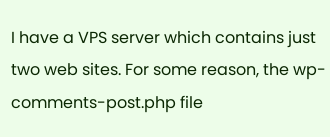I have a VPS server which contains just two web sites. For some reason, the wp-comments-post.php file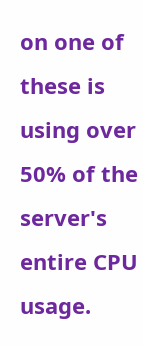on one of these is using over 50% of the server's entire CPU usage.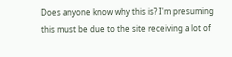Does anyone know why this is? I'm presuming this must be due to the site receiving a lot of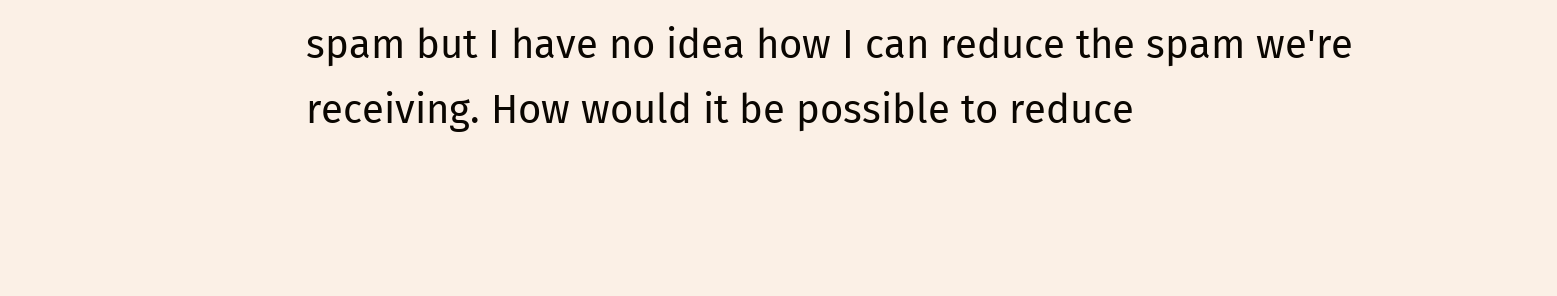spam but I have no idea how I can reduce the spam we're receiving. How would it be possible to reduce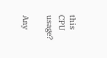this CPU usage?

Any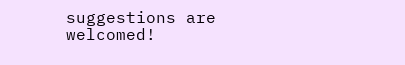suggestions are welcomed!